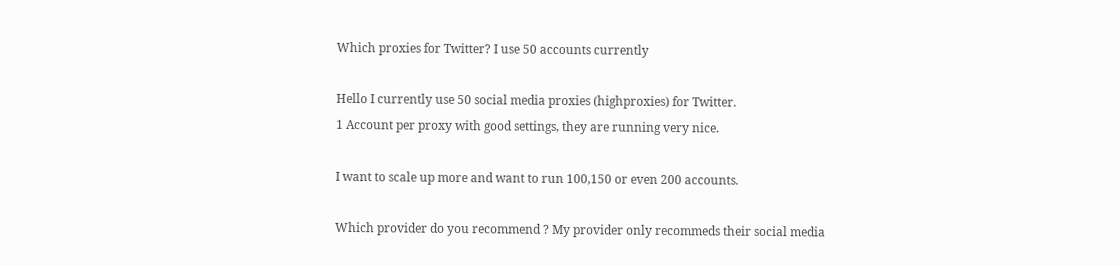Which proxies for Twitter? I use 50 accounts currently

Hello I currently use 50 social media proxies (highproxies) for Twitter.
1 Account per proxy with good settings, they are running very nice.

I want to scale up more and want to run 100,150 or even 200 accounts.

Which provider do you recommend ? My provider only recommeds their social media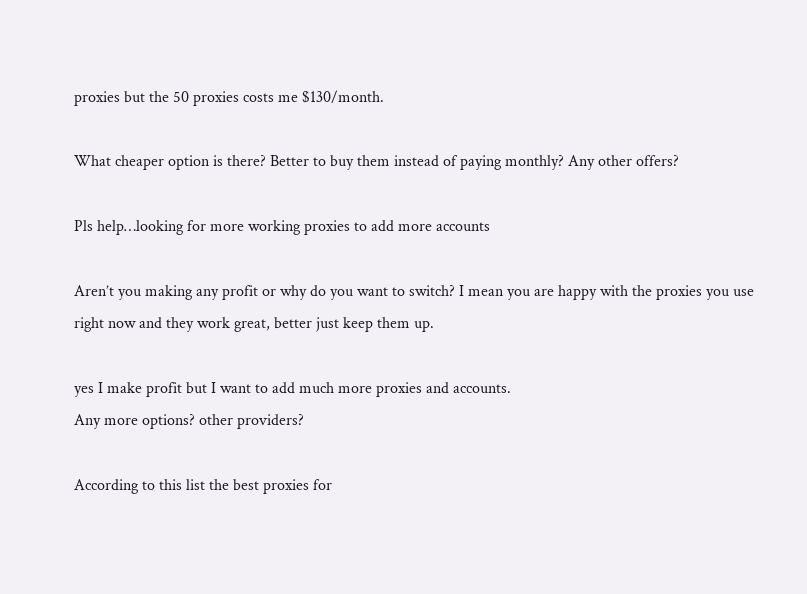proxies but the 50 proxies costs me $130/month.

What cheaper option is there? Better to buy them instead of paying monthly? Any other offers?

Pls help…looking for more working proxies to add more accounts

Aren’t you making any profit or why do you want to switch? I mean you are happy with the proxies you use right now and they work great, better just keep them up.

yes I make profit but I want to add much more proxies and accounts.
Any more options? other providers?

According to this list the best proxies for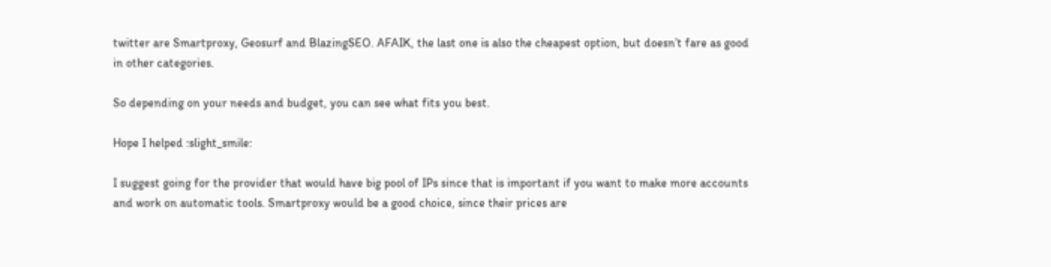twitter are Smartproxy, Geosurf and BlazingSEO. AFAIK, the last one is also the cheapest option, but doesn’t fare as good in other categories.

So depending on your needs and budget, you can see what fits you best.

Hope I helped :slight_smile:

I suggest going for the provider that would have big pool of IPs since that is important if you want to make more accounts and work on automatic tools. Smartproxy would be a good choice, since their prices are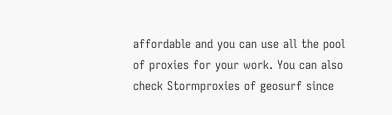affordable and you can use all the pool of proxies for your work. You can also check Stormproxies of geosurf since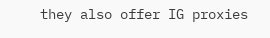they also offer IG proxies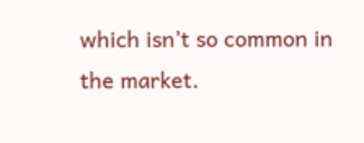which isn’t so common in the market.